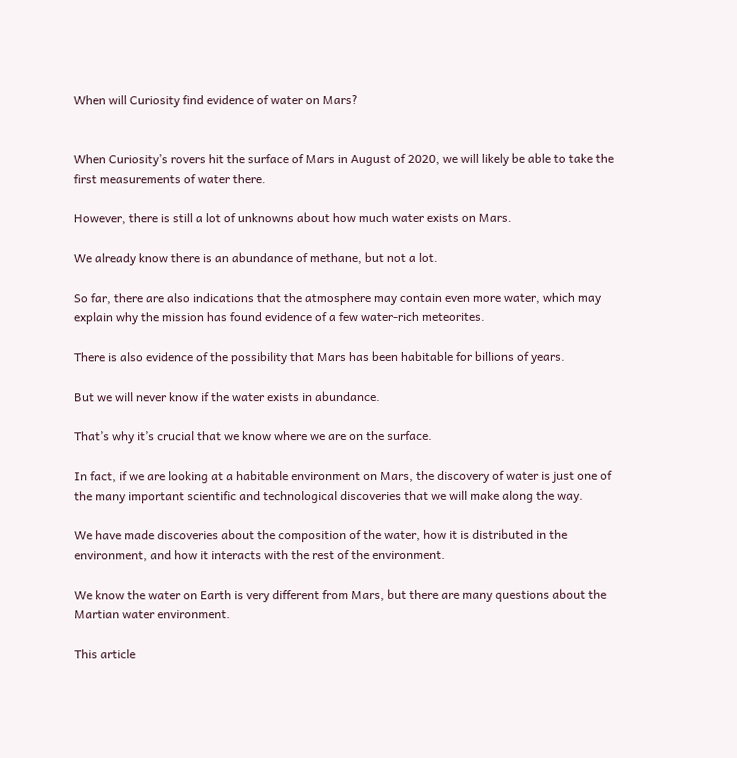When will Curiosity find evidence of water on Mars?


When Curiosity’s rovers hit the surface of Mars in August of 2020, we will likely be able to take the first measurements of water there.

However, there is still a lot of unknowns about how much water exists on Mars.

We already know there is an abundance of methane, but not a lot.

So far, there are also indications that the atmosphere may contain even more water, which may explain why the mission has found evidence of a few water-rich meteorites.

There is also evidence of the possibility that Mars has been habitable for billions of years.

But we will never know if the water exists in abundance.

That’s why it’s crucial that we know where we are on the surface.

In fact, if we are looking at a habitable environment on Mars, the discovery of water is just one of the many important scientific and technological discoveries that we will make along the way.

We have made discoveries about the composition of the water, how it is distributed in the environment, and how it interacts with the rest of the environment.

We know the water on Earth is very different from Mars, but there are many questions about the Martian water environment.

This article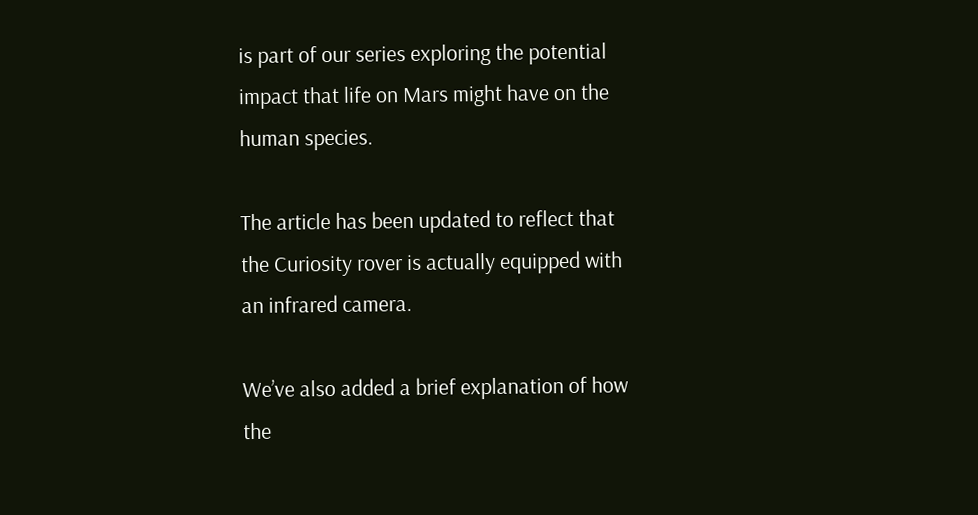is part of our series exploring the potential impact that life on Mars might have on the human species.

The article has been updated to reflect that the Curiosity rover is actually equipped with an infrared camera.

We’ve also added a brief explanation of how the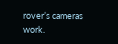rover’s cameras work.